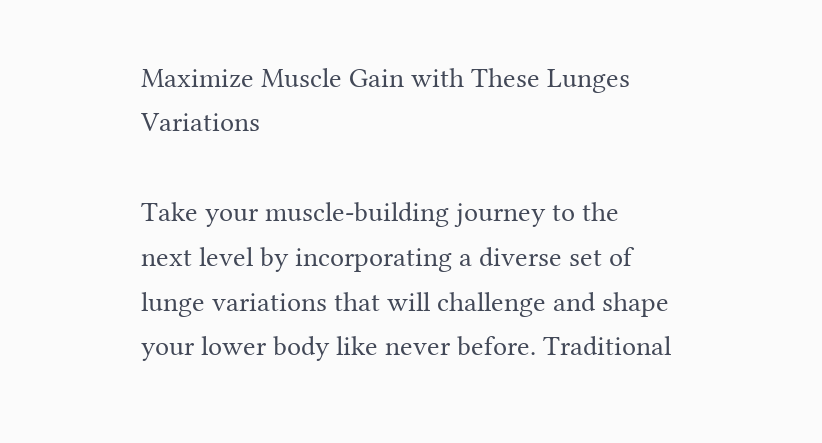Maximize Muscle Gain with These Lunges Variations

Take your muscle-building journey to the next level by incorporating a diverse set of lunge variations that will challenge and shape your lower body like never before. Traditional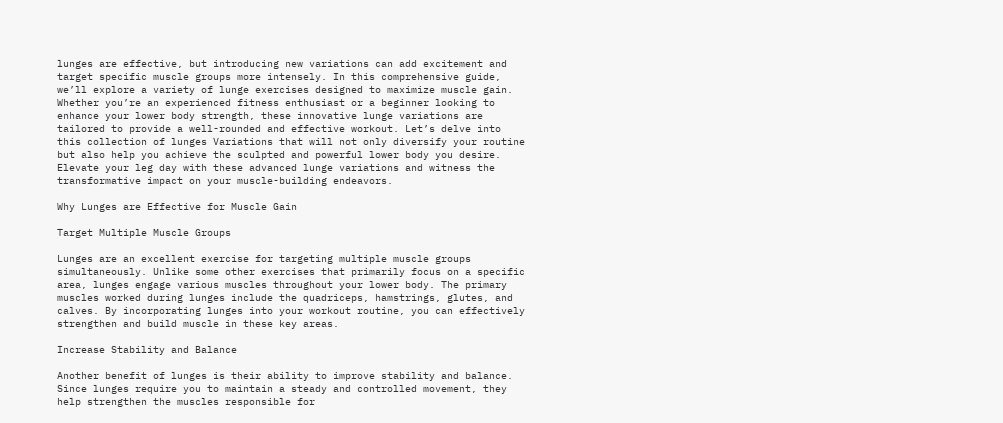lunges are effective, but introducing new variations can add excitement and target specific muscle groups more intensely. In this comprehensive guide, we’ll explore a variety of lunge exercises designed to maximize muscle gain. Whether you’re an experienced fitness enthusiast or a beginner looking to enhance your lower body strength, these innovative lunge variations are tailored to provide a well-rounded and effective workout. Let’s delve into this collection of lunges Variations that will not only diversify your routine but also help you achieve the sculpted and powerful lower body you desire. Elevate your leg day with these advanced lunge variations and witness the transformative impact on your muscle-building endeavors.

Why Lunges are Effective for Muscle Gain

Target Multiple Muscle Groups

Lunges are an excellent exercise for targeting multiple muscle groups simultaneously. Unlike some other exercises that primarily focus on a specific area, lunges engage various muscles throughout your lower body. The primary muscles worked during lunges include the quadriceps, hamstrings, glutes, and calves. By incorporating lunges into your workout routine, you can effectively strengthen and build muscle in these key areas.

Increase Stability and Balance

Another benefit of lunges is their ability to improve stability and balance. Since lunges require you to maintain a steady and controlled movement, they help strengthen the muscles responsible for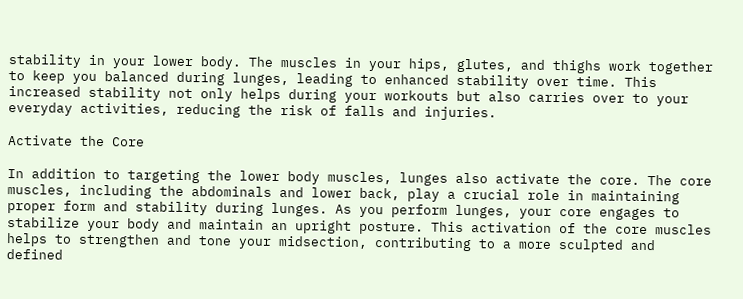stability in your lower body. The muscles in your hips, glutes, and thighs work together to keep you balanced during lunges, leading to enhanced stability over time. This increased stability not only helps during your workouts but also carries over to your everyday activities, reducing the risk of falls and injuries.

Activate the Core

In addition to targeting the lower body muscles, lunges also activate the core. The core muscles, including the abdominals and lower back, play a crucial role in maintaining proper form and stability during lunges. As you perform lunges, your core engages to stabilize your body and maintain an upright posture. This activation of the core muscles helps to strengthen and tone your midsection, contributing to a more sculpted and defined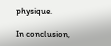physique.

In conclusion,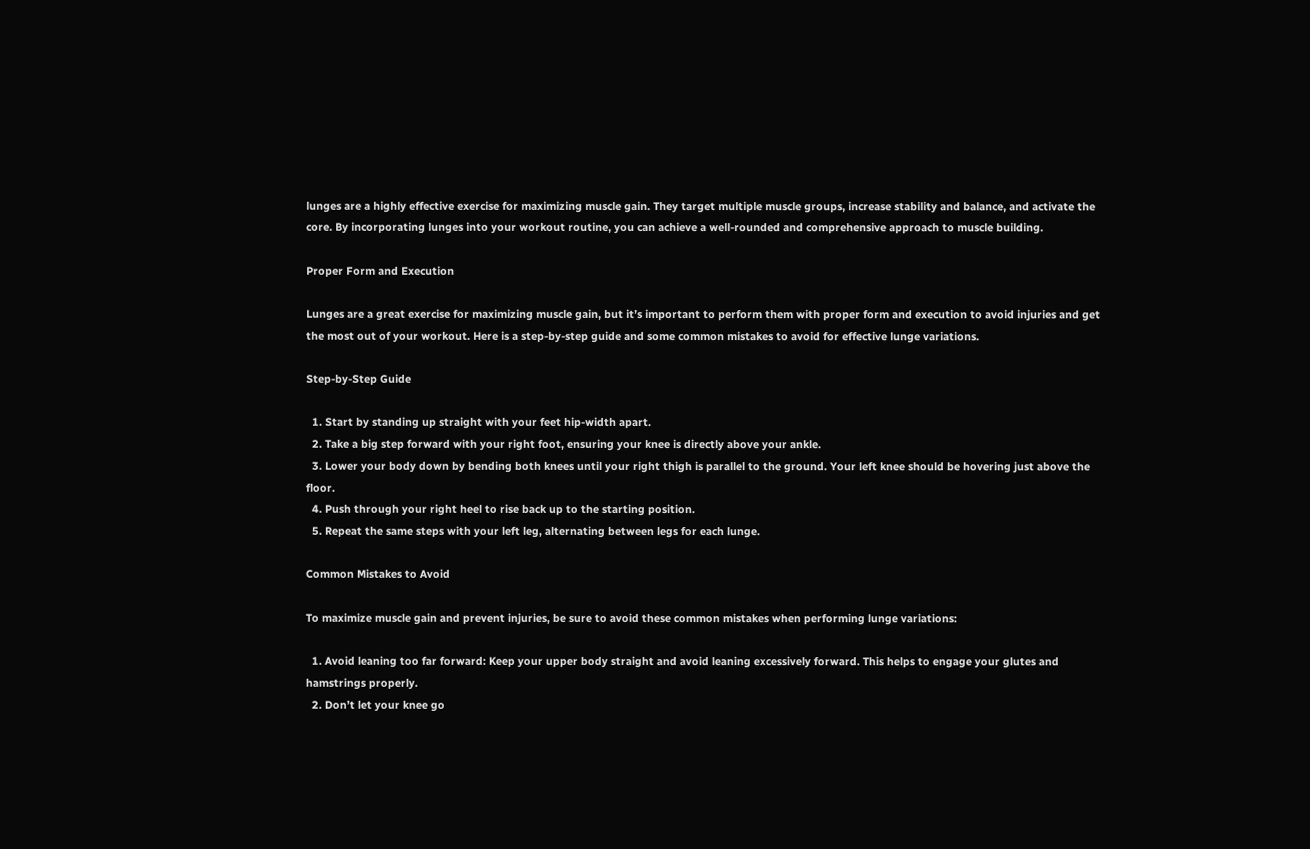lunges are a highly effective exercise for maximizing muscle gain. They target multiple muscle groups, increase stability and balance, and activate the core. By incorporating lunges into your workout routine, you can achieve a well-rounded and comprehensive approach to muscle building.

Proper Form and Execution

Lunges are a great exercise for maximizing muscle gain, but it’s important to perform them with proper form and execution to avoid injuries and get the most out of your workout. Here is a step-by-step guide and some common mistakes to avoid for effective lunge variations.

Step-by-Step Guide

  1. Start by standing up straight with your feet hip-width apart.
  2. Take a big step forward with your right foot, ensuring your knee is directly above your ankle.
  3. Lower your body down by bending both knees until your right thigh is parallel to the ground. Your left knee should be hovering just above the floor.
  4. Push through your right heel to rise back up to the starting position.
  5. Repeat the same steps with your left leg, alternating between legs for each lunge.

Common Mistakes to Avoid

To maximize muscle gain and prevent injuries, be sure to avoid these common mistakes when performing lunge variations:

  1. Avoid leaning too far forward: Keep your upper body straight and avoid leaning excessively forward. This helps to engage your glutes and hamstrings properly.
  2. Don’t let your knee go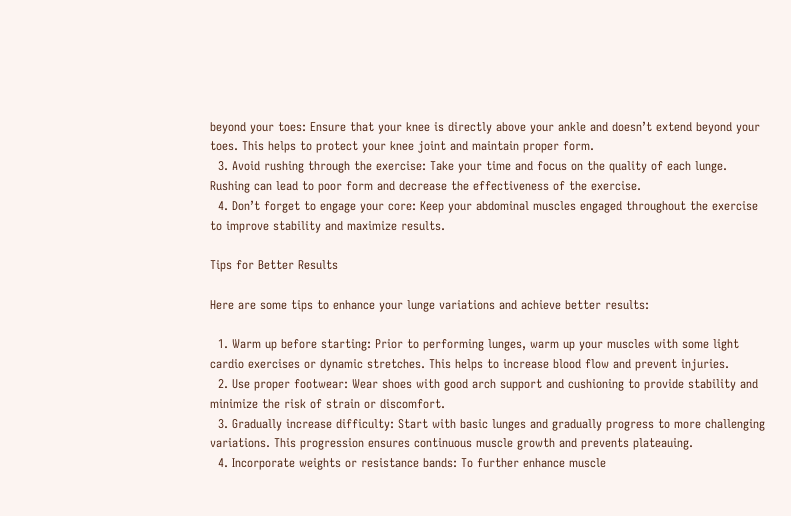beyond your toes: Ensure that your knee is directly above your ankle and doesn’t extend beyond your toes. This helps to protect your knee joint and maintain proper form.
  3. Avoid rushing through the exercise: Take your time and focus on the quality of each lunge. Rushing can lead to poor form and decrease the effectiveness of the exercise.
  4. Don’t forget to engage your core: Keep your abdominal muscles engaged throughout the exercise to improve stability and maximize results.

Tips for Better Results

Here are some tips to enhance your lunge variations and achieve better results:

  1. Warm up before starting: Prior to performing lunges, warm up your muscles with some light cardio exercises or dynamic stretches. This helps to increase blood flow and prevent injuries.
  2. Use proper footwear: Wear shoes with good arch support and cushioning to provide stability and minimize the risk of strain or discomfort.
  3. Gradually increase difficulty: Start with basic lunges and gradually progress to more challenging variations. This progression ensures continuous muscle growth and prevents plateauing.
  4. Incorporate weights or resistance bands: To further enhance muscle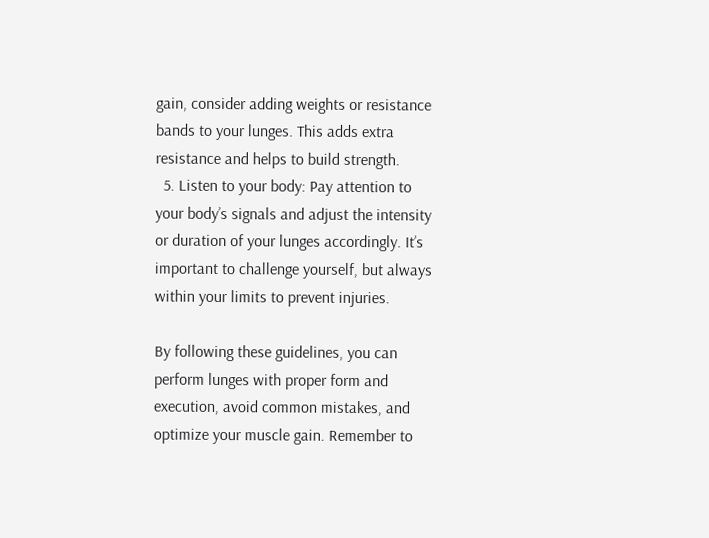gain, consider adding weights or resistance bands to your lunges. This adds extra resistance and helps to build strength.
  5. Listen to your body: Pay attention to your body’s signals and adjust the intensity or duration of your lunges accordingly. It’s important to challenge yourself, but always within your limits to prevent injuries.

By following these guidelines, you can perform lunges with proper form and execution, avoid common mistakes, and optimize your muscle gain. Remember to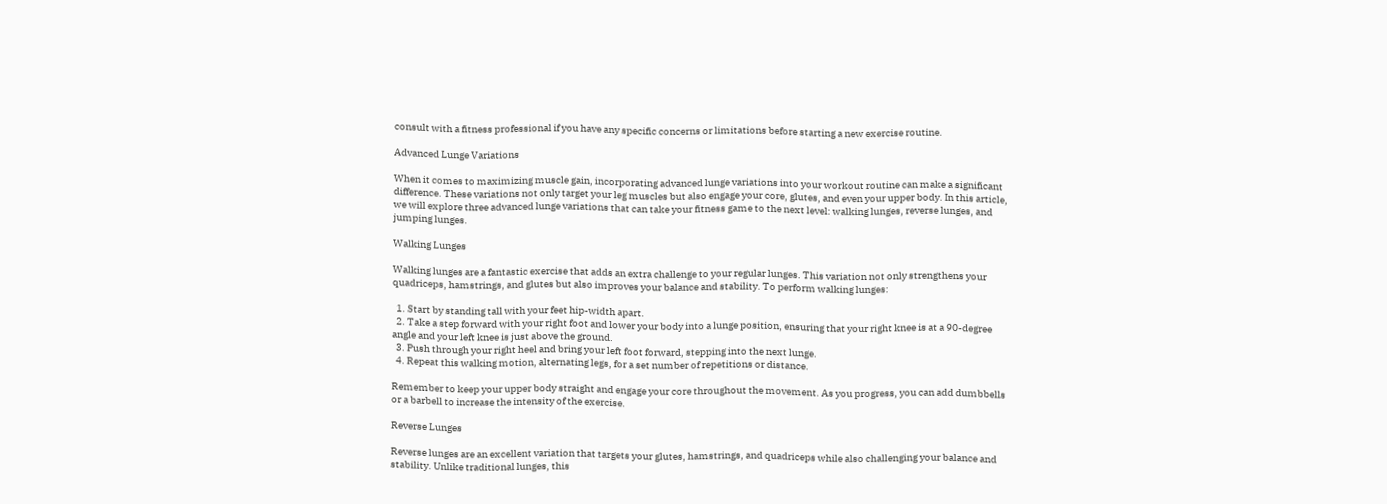consult with a fitness professional if you have any specific concerns or limitations before starting a new exercise routine.

Advanced Lunge Variations

When it comes to maximizing muscle gain, incorporating advanced lunge variations into your workout routine can make a significant difference. These variations not only target your leg muscles but also engage your core, glutes, and even your upper body. In this article, we will explore three advanced lunge variations that can take your fitness game to the next level: walking lunges, reverse lunges, and jumping lunges.

Walking Lunges

Walking lunges are a fantastic exercise that adds an extra challenge to your regular lunges. This variation not only strengthens your quadriceps, hamstrings, and glutes but also improves your balance and stability. To perform walking lunges:

  1. Start by standing tall with your feet hip-width apart.
  2. Take a step forward with your right foot and lower your body into a lunge position, ensuring that your right knee is at a 90-degree angle and your left knee is just above the ground.
  3. Push through your right heel and bring your left foot forward, stepping into the next lunge.
  4. Repeat this walking motion, alternating legs, for a set number of repetitions or distance.

Remember to keep your upper body straight and engage your core throughout the movement. As you progress, you can add dumbbells or a barbell to increase the intensity of the exercise.

Reverse Lunges

Reverse lunges are an excellent variation that targets your glutes, hamstrings, and quadriceps while also challenging your balance and stability. Unlike traditional lunges, this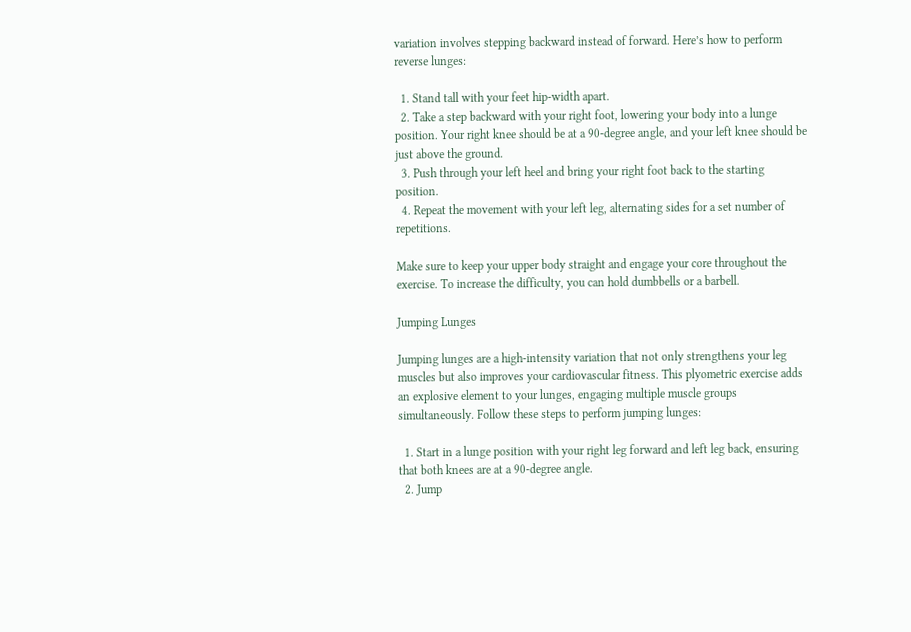variation involves stepping backward instead of forward. Here’s how to perform reverse lunges:

  1. Stand tall with your feet hip-width apart.
  2. Take a step backward with your right foot, lowering your body into a lunge position. Your right knee should be at a 90-degree angle, and your left knee should be just above the ground.
  3. Push through your left heel and bring your right foot back to the starting position.
  4. Repeat the movement with your left leg, alternating sides for a set number of repetitions.

Make sure to keep your upper body straight and engage your core throughout the exercise. To increase the difficulty, you can hold dumbbells or a barbell.

Jumping Lunges

Jumping lunges are a high-intensity variation that not only strengthens your leg muscles but also improves your cardiovascular fitness. This plyometric exercise adds an explosive element to your lunges, engaging multiple muscle groups simultaneously. Follow these steps to perform jumping lunges:

  1. Start in a lunge position with your right leg forward and left leg back, ensuring that both knees are at a 90-degree angle.
  2. Jump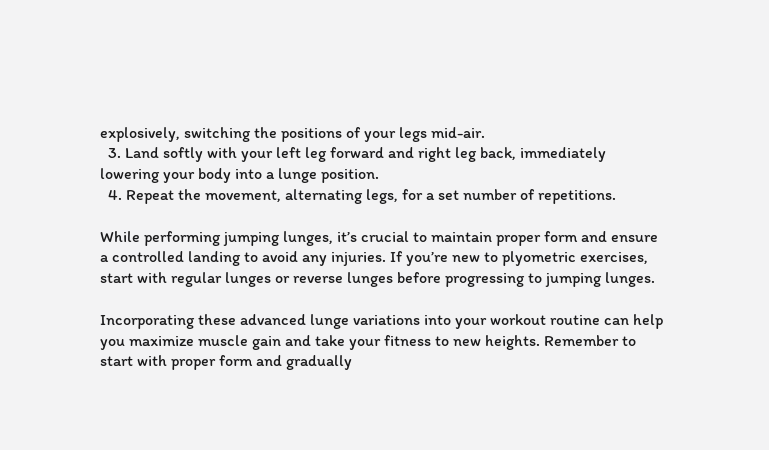explosively, switching the positions of your legs mid-air.
  3. Land softly with your left leg forward and right leg back, immediately lowering your body into a lunge position.
  4. Repeat the movement, alternating legs, for a set number of repetitions.

While performing jumping lunges, it’s crucial to maintain proper form and ensure a controlled landing to avoid any injuries. If you’re new to plyometric exercises, start with regular lunges or reverse lunges before progressing to jumping lunges.

Incorporating these advanced lunge variations into your workout routine can help you maximize muscle gain and take your fitness to new heights. Remember to start with proper form and gradually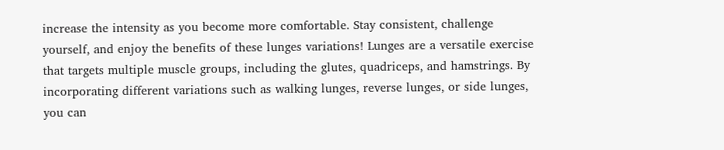increase the intensity as you become more comfortable. Stay consistent, challenge yourself, and enjoy the benefits of these lunges variations! Lunges are a versatile exercise that targets multiple muscle groups, including the glutes, quadriceps, and hamstrings. By incorporating different variations such as walking lunges, reverse lunges, or side lunges, you can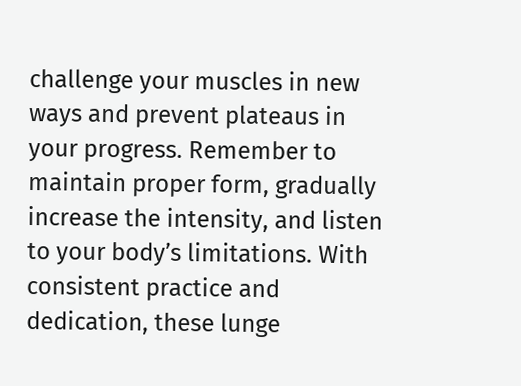challenge your muscles in new ways and prevent plateaus in your progress. Remember to maintain proper form, gradually increase the intensity, and listen to your body’s limitations. With consistent practice and dedication, these lunge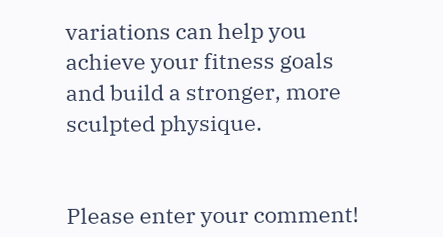variations can help you achieve your fitness goals and build a stronger, more sculpted physique.


Please enter your comment!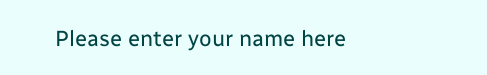Please enter your name here